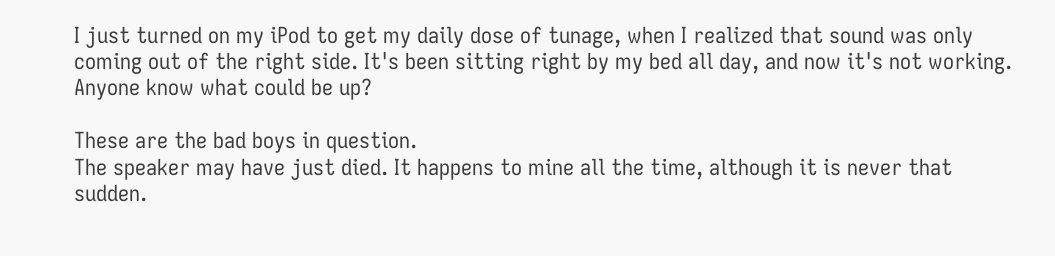I just turned on my iPod to get my daily dose of tunage, when I realized that sound was only coming out of the right side. It's been sitting right by my bed all day, and now it's not working. Anyone know what could be up?

These are the bad boys in question.
The speaker may have just died. It happens to mine all the time, although it is never that sudden.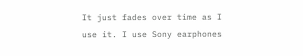It just fades over time as I use it. I use Sony earphones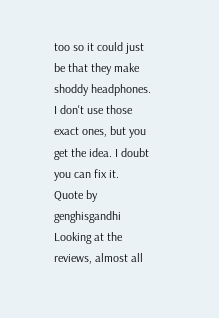too so it could just be that they make shoddy headphones. I don't use those exact ones, but you get the idea. I doubt you can fix it.
Quote by genghisgandhi
Looking at the reviews, almost all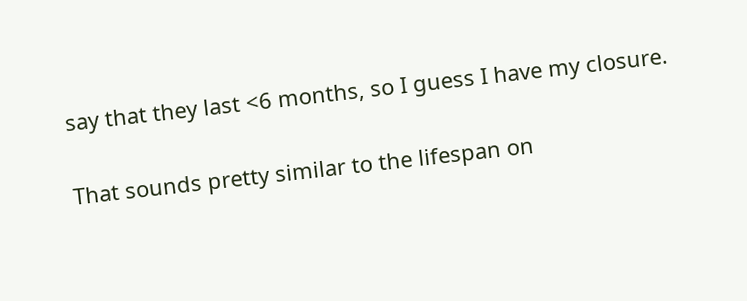say that they last <6 months, so I guess I have my closure.

That sounds pretty similar to the lifespan on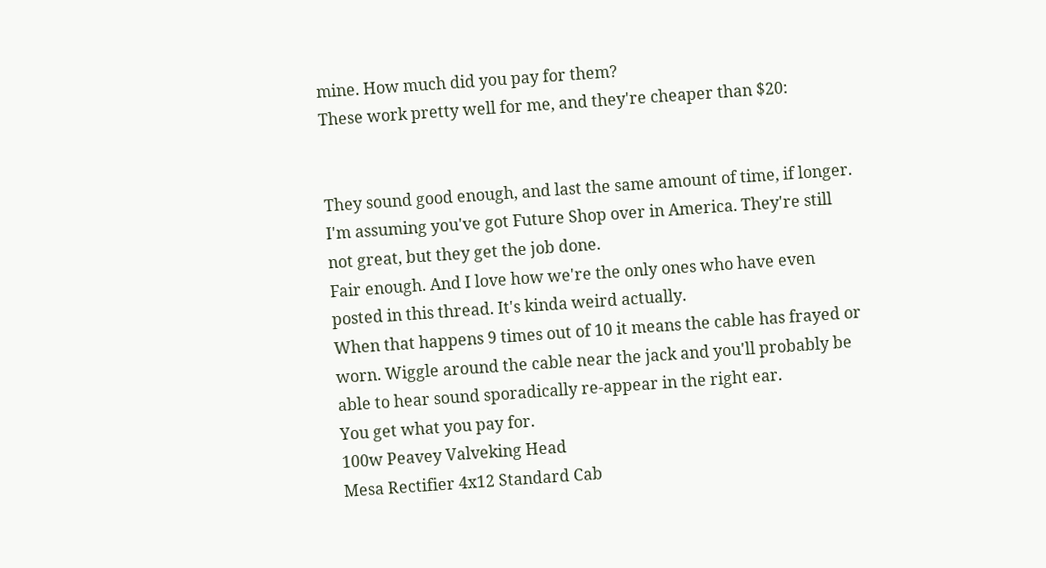mine. How much did you pay for them?
These work pretty well for me, and they're cheaper than $20:


They sound good enough, and last the same amount of time, if longer. I'm assuming you've got Future Shop over in America. They're still not great, but they get the job done.
Fair enough. And I love how we're the only ones who have even posted in this thread. It's kinda weird actually.
When that happens 9 times out of 10 it means the cable has frayed or worn. Wiggle around the cable near the jack and you'll probably be able to hear sound sporadically re-appear in the right ear.
You get what you pay for.
100w Peavey Valveking Head
Mesa Rectifier 4x12 Standard Cab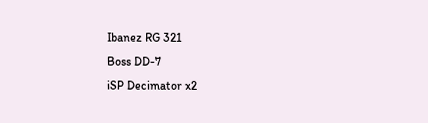Ibanez RG 321
Boss DD-7
iSP Decimator x2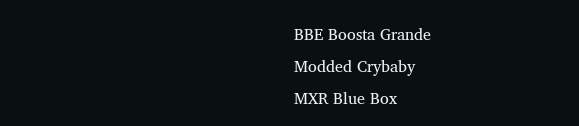BBE Boosta Grande
Modded Crybaby
MXR Blue Box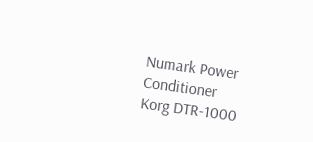Numark Power Conditioner
Korg DTR-1000